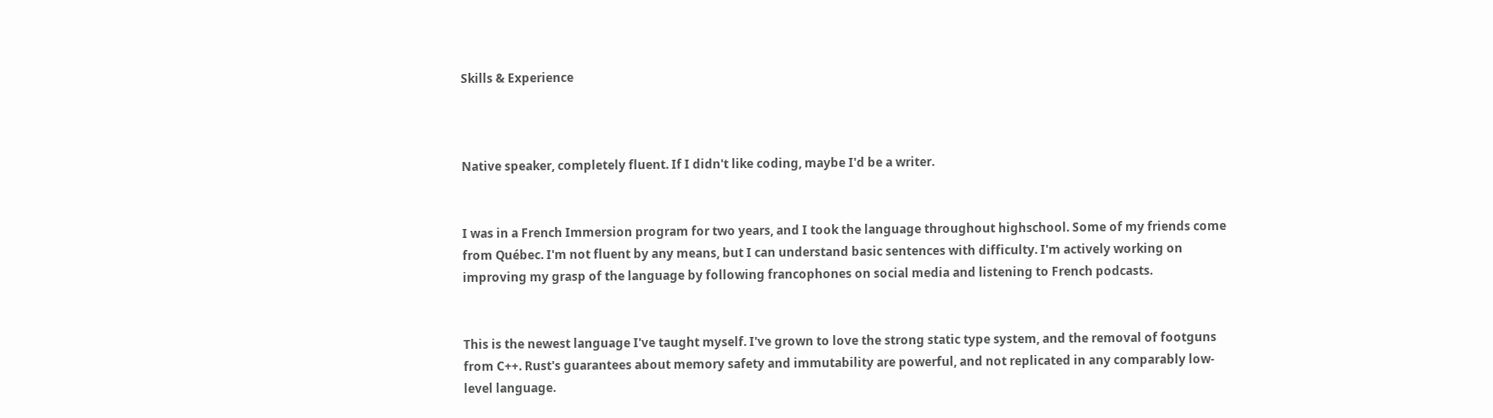Skills & Experience



Native speaker, completely fluent. If I didn't like coding, maybe I'd be a writer.


I was in a French Immersion program for two years, and I took the language throughout highschool. Some of my friends come from Québec. I'm not fluent by any means, but I can understand basic sentences with difficulty. I'm actively working on improving my grasp of the language by following francophones on social media and listening to French podcasts.


This is the newest language I've taught myself. I've grown to love the strong static type system, and the removal of footguns from C++. Rust's guarantees about memory safety and immutability are powerful, and not replicated in any comparably low-level language.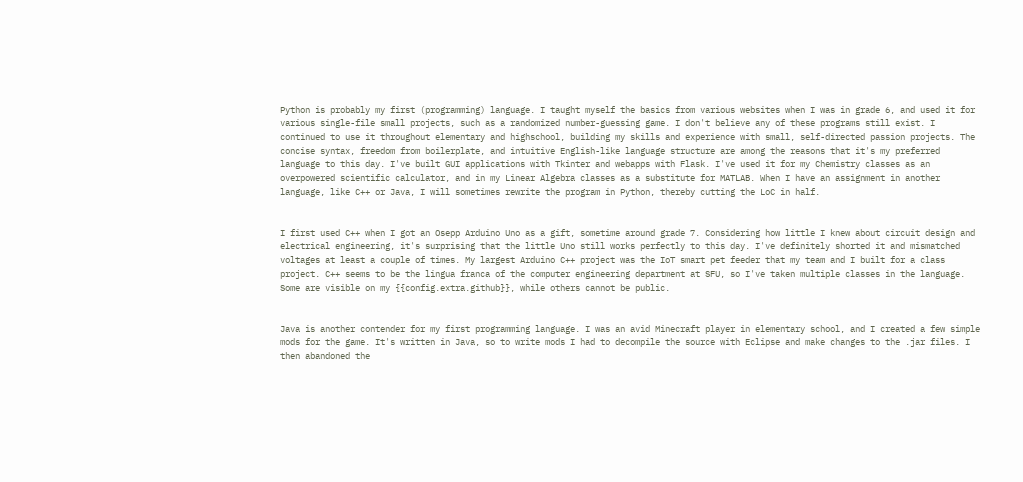Python is probably my first (programming) language. I taught myself the basics from various websites when I was in grade 6, and used it for various single-file small projects, such as a randomized number-guessing game. I don't believe any of these programs still exist. I continued to use it throughout elementary and highschool, building my skills and experience with small, self-directed passion projects. The concise syntax, freedom from boilerplate, and intuitive English-like language structure are among the reasons that it's my preferred language to this day. I've built GUI applications with Tkinter and webapps with Flask. I've used it for my Chemistry classes as an overpowered scientific calculator, and in my Linear Algebra classes as a substitute for MATLAB. When I have an assignment in another language, like C++ or Java, I will sometimes rewrite the program in Python, thereby cutting the LoC in half.


I first used C++ when I got an Osepp Arduino Uno as a gift, sometime around grade 7. Considering how little I knew about circuit design and electrical engineering, it's surprising that the little Uno still works perfectly to this day. I've definitely shorted it and mismatched voltages at least a couple of times. My largest Arduino C++ project was the IoT smart pet feeder that my team and I built for a class project. C++ seems to be the lingua franca of the computer engineering department at SFU, so I've taken multiple classes in the language. Some are visible on my {{config.extra.github}}, while others cannot be public.


Java is another contender for my first programming language. I was an avid Minecraft player in elementary school, and I created a few simple mods for the game. It's written in Java, so to write mods I had to decompile the source with Eclipse and make changes to the .jar files. I then abandoned the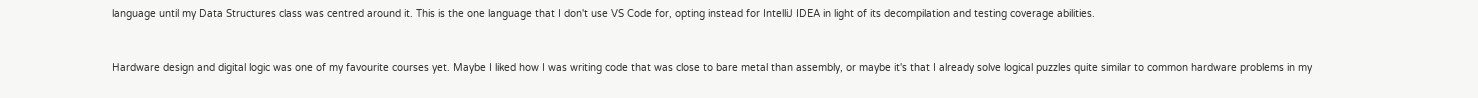language until my Data Structures class was centred around it. This is the one language that I don't use VS Code for, opting instead for IntelliJ IDEA in light of its decompilation and testing coverage abilities.


Hardware design and digital logic was one of my favourite courses yet. Maybe I liked how I was writing code that was close to bare metal than assembly, or maybe it's that I already solve logical puzzles quite similar to common hardware problems in my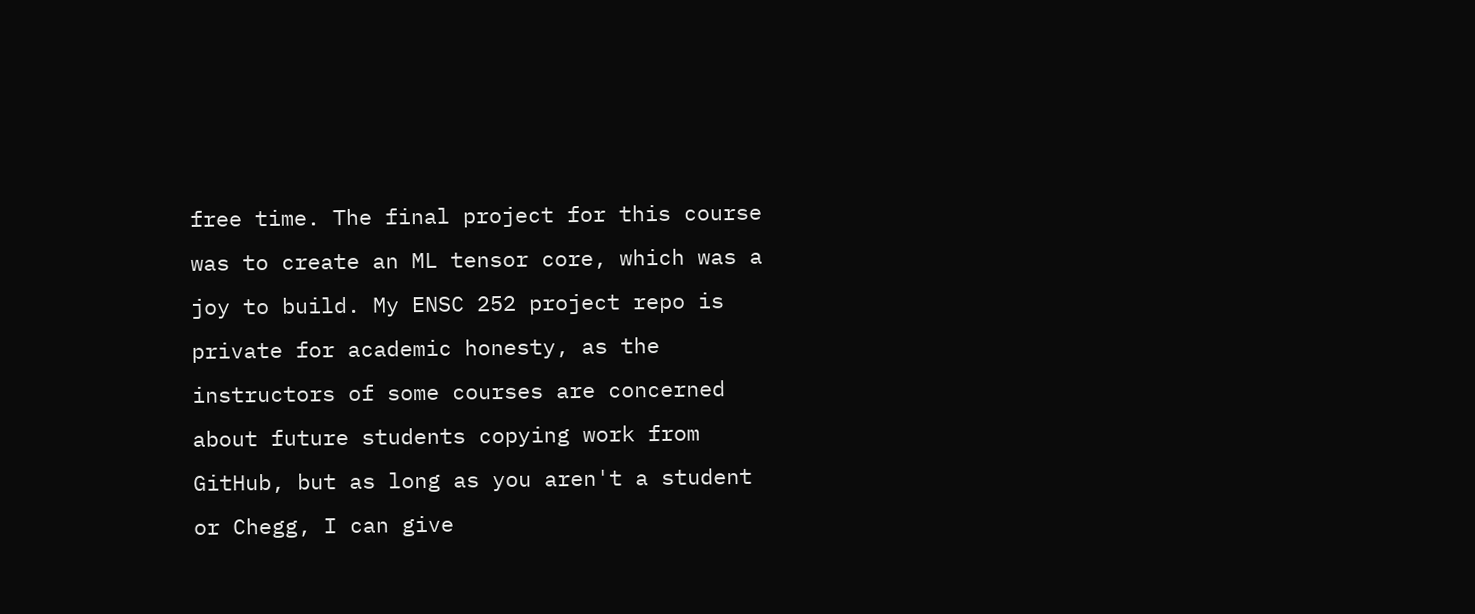free time. The final project for this course was to create an ML tensor core, which was a joy to build. My ENSC 252 project repo is private for academic honesty, as the instructors of some courses are concerned about future students copying work from GitHub, but as long as you aren't a student or Chegg, I can give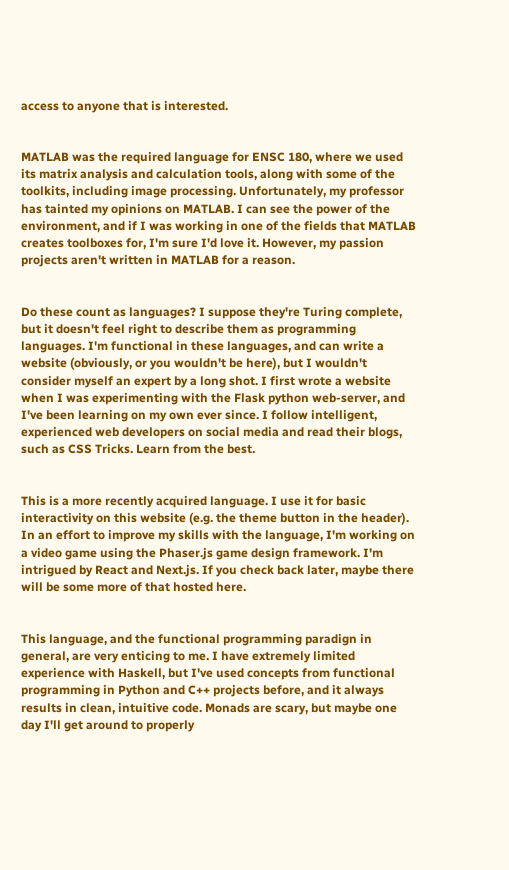access to anyone that is interested.


MATLAB was the required language for ENSC 180, where we used its matrix analysis and calculation tools, along with some of the toolkits, including image processing. Unfortunately, my professor has tainted my opinions on MATLAB. I can see the power of the environment, and if I was working in one of the fields that MATLAB creates toolboxes for, I'm sure I'd love it. However, my passion projects aren't written in MATLAB for a reason.


Do these count as languages? I suppose they're Turing complete, but it doesn't feel right to describe them as programming languages. I'm functional in these languages, and can write a website (obviously, or you wouldn't be here), but I wouldn't consider myself an expert by a long shot. I first wrote a website when I was experimenting with the Flask python web-server, and I've been learning on my own ever since. I follow intelligent, experienced web developers on social media and read their blogs, such as CSS Tricks. Learn from the best.


This is a more recently acquired language. I use it for basic interactivity on this website (e.g. the theme button in the header). In an effort to improve my skills with the language, I'm working on a video game using the Phaser.js game design framework. I'm intrigued by React and Next.js. If you check back later, maybe there will be some more of that hosted here.


This language, and the functional programming paradign in general, are very enticing to me. I have extremely limited experience with Haskell, but I've used concepts from functional programming in Python and C++ projects before, and it always results in clean, intuitive code. Monads are scary, but maybe one day I'll get around to properly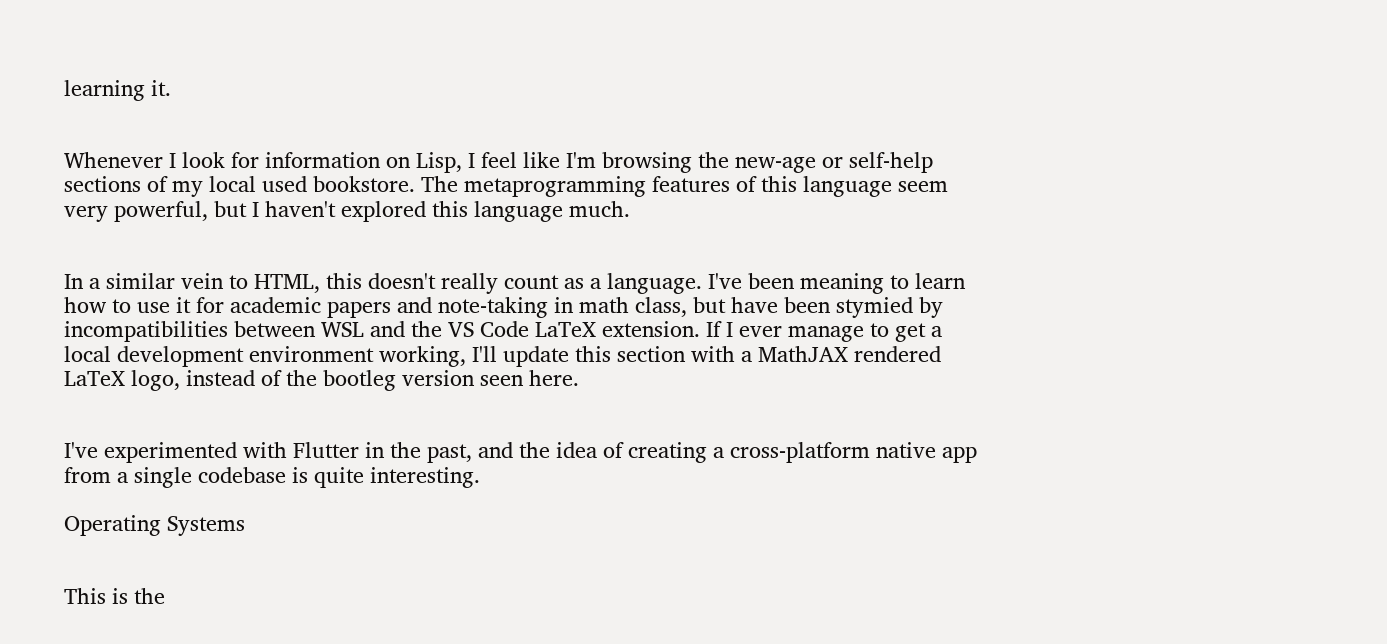learning it.


Whenever I look for information on Lisp, I feel like I'm browsing the new-age or self-help sections of my local used bookstore. The metaprogramming features of this language seem very powerful, but I haven't explored this language much.


In a similar vein to HTML, this doesn't really count as a language. I've been meaning to learn how to use it for academic papers and note-taking in math class, but have been stymied by incompatibilities between WSL and the VS Code LaTeX extension. If I ever manage to get a local development environment working, I'll update this section with a MathJAX rendered LaTeX logo, instead of the bootleg version seen here.


I've experimented with Flutter in the past, and the idea of creating a cross-platform native app from a single codebase is quite interesting.

Operating Systems


This is the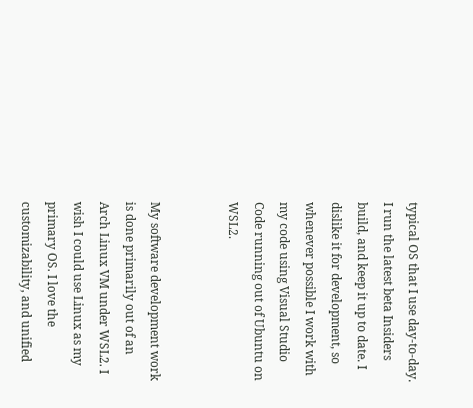typical OS that I use day-to-day. I run the latest beta Insiders build, and keep it up to date. I dislike it for development, so whenever possible I work with my code using Visual Studio Code running out of Ubuntu on WSL2.


My software development work is done primarily out of an Arch Linux VM under WSL2. I wish I could use Linux as my primary OS. I love the customizability, and unified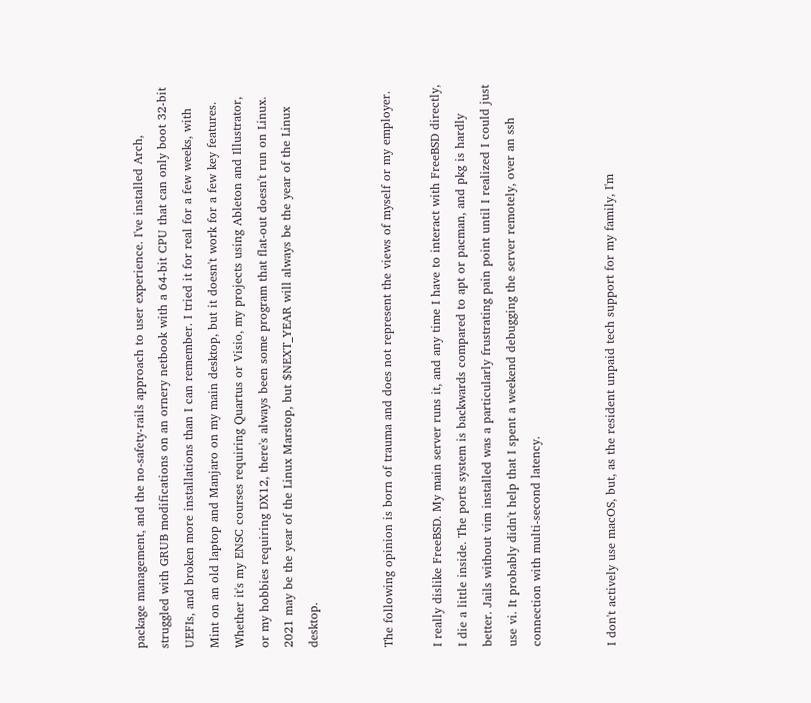package management, and the no-safety-rails approach to user experience. I've installed Arch, struggled with GRUB modifications on an ornery netbook with a 64-bit CPU that can only boot 32-bit UEFIs, and broken more installations than I can remember. I tried it for real for a few weeks, with Mint on an old laptop and Manjaro on my main desktop, but it doesn't work for a few key features. Whether it's my ENSC courses requiring Quartus or Visio, my projects using Ableton and Illustrator, or my hobbies requiring DX12, there's always been some program that flat-out doesn't run on Linux. 2021 may be the year of the Linux Marstop, but $NEXT_YEAR will always be the year of the Linux desktop.


The following opinion is born of trauma and does not represent the views of myself or my employer.

I really dislike FreeBSD. My main server runs it, and any time I have to interact with FreeBSD directly, I die a little inside. The ports system is backwards compared to apt or pacman, and pkg is hardly better. Jails without vim installed was a particularly frustrating pain point until I realized I could just use vi. It probably didn't help that I spent a weekend debugging the server remotely, over an ssh connection with multi-second latency.


I don't actively use macOS, but, as the resident unpaid tech support for my family, I'm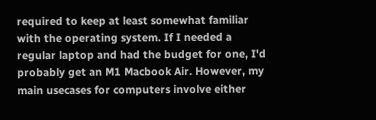required to keep at least somewhat familiar with the operating system. If I needed a regular laptop and had the budget for one, I'd probably get an M1 Macbook Air. However, my main usecases for computers involve either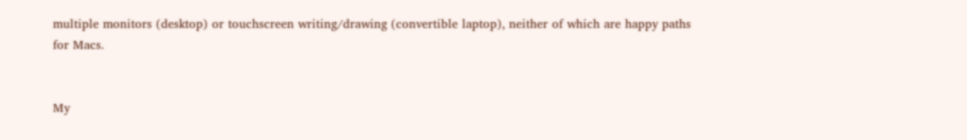multiple monitors (desktop) or touchscreen writing/drawing (convertible laptop), neither of which are happy paths for Macs.


My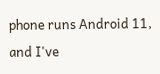phone runs Android 11, and I've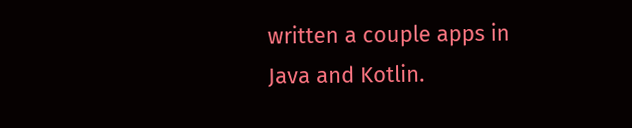written a couple apps in Java and Kotlin.